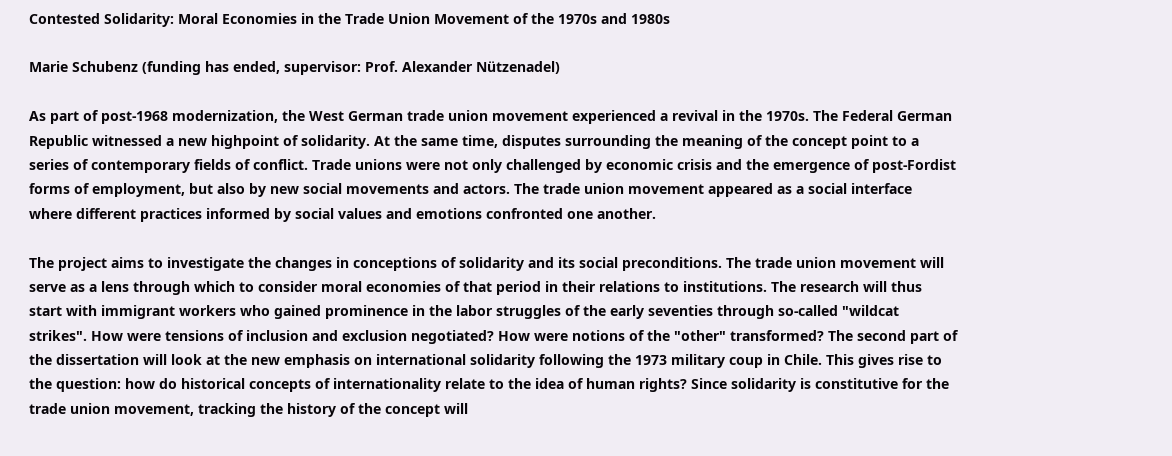Contested Solidarity: Moral Economies in the Trade Union Movement of the 1970s and 1980s

Marie Schubenz (funding has ended, supervisor: Prof. Alexander Nützenadel)

As part of post-1968 modernization, the West German trade union movement experienced a revival in the 1970s. The Federal German Republic witnessed a new highpoint of solidarity. At the same time, disputes surrounding the meaning of the concept point to a series of contemporary fields of conflict. Trade unions were not only challenged by economic crisis and the emergence of post-Fordist forms of employment, but also by new social movements and actors. The trade union movement appeared as a social interface where different practices informed by social values and emotions confronted one another.

The project aims to investigate the changes in conceptions of solidarity and its social preconditions. The trade union movement will serve as a lens through which to consider moral economies of that period in their relations to institutions. The research will thus start with immigrant workers who gained prominence in the labor struggles of the early seventies through so-called "wildcat strikes". How were tensions of inclusion and exclusion negotiated? How were notions of the "other" transformed? The second part of the dissertation will look at the new emphasis on international solidarity following the 1973 military coup in Chile. This gives rise to the question: how do historical concepts of internationality relate to the idea of human rights? Since solidarity is constitutive for the trade union movement, tracking the history of the concept will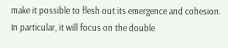make it possible to flesh out its emergence and cohesion. In particular, it will focus on the double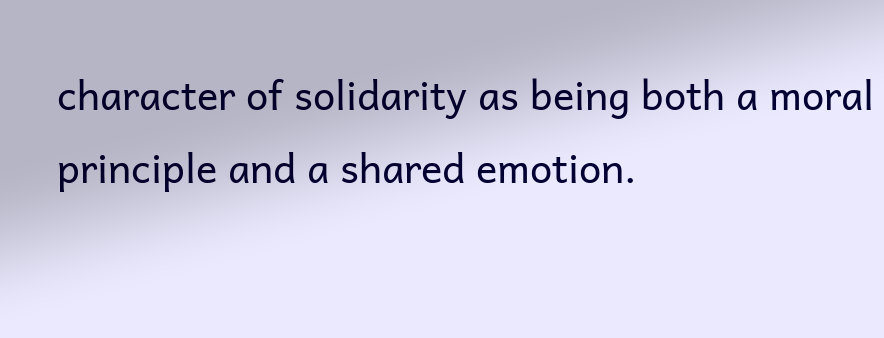character of solidarity as being both a moral principle and a shared emotion.